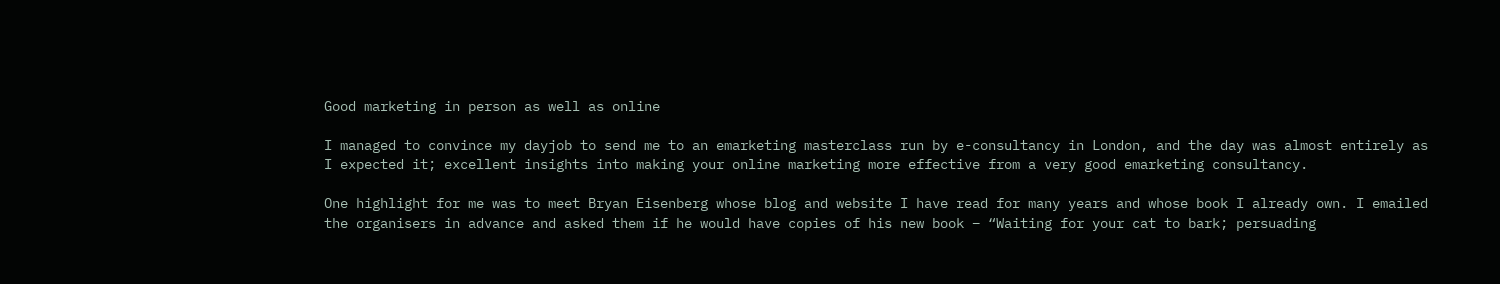Good marketing in person as well as online

I managed to convince my dayjob to send me to an emarketing masterclass run by e-consultancy in London, and the day was almost entirely as I expected it; excellent insights into making your online marketing more effective from a very good emarketing consultancy.

One highlight for me was to meet Bryan Eisenberg whose blog and website I have read for many years and whose book I already own. I emailed the organisers in advance and asked them if he would have copies of his new book – “Waiting for your cat to bark; persuading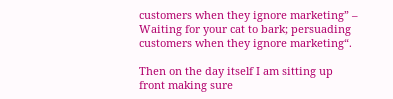customers when they ignore marketing” – Waiting for your cat to bark; persuading customers when they ignore marketing“.

Then on the day itself I am sitting up front making sure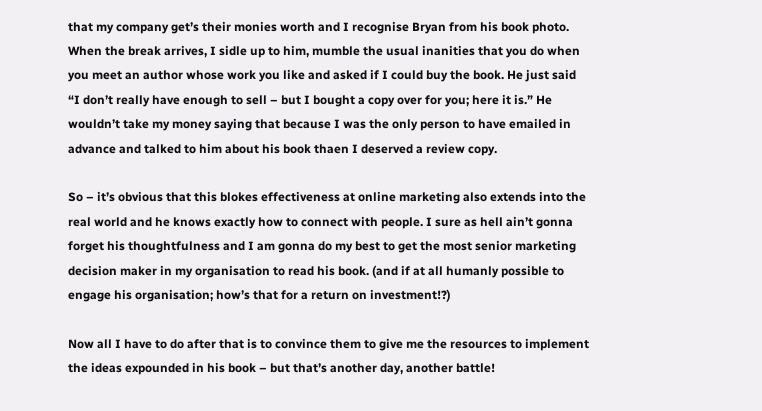that my company get’s their monies worth and I recognise Bryan from his book photo. When the break arrives, I sidle up to him, mumble the usual inanities that you do when you meet an author whose work you like and asked if I could buy the book. He just said “I don’t really have enough to sell – but I bought a copy over for you; here it is.” He wouldn’t take my money saying that because I was the only person to have emailed in advance and talked to him about his book thaen I deserved a review copy.

So – it’s obvious that this blokes effectiveness at online marketing also extends into the real world and he knows exactly how to connect with people. I sure as hell ain’t gonna forget his thoughtfulness and I am gonna do my best to get the most senior marketing decision maker in my organisation to read his book. (and if at all humanly possible to engage his organisation; how’s that for a return on investment!?)

Now all I have to do after that is to convince them to give me the resources to implement the ideas expounded in his book – but that’s another day, another battle!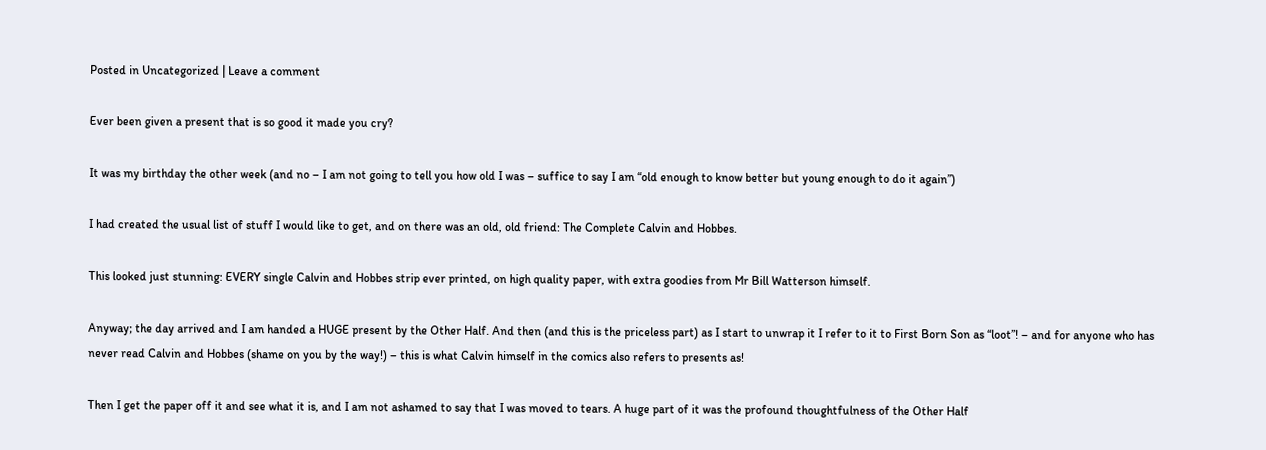Posted in Uncategorized | Leave a comment

Ever been given a present that is so good it made you cry?

It was my birthday the other week (and no – I am not going to tell you how old I was – suffice to say I am “old enough to know better but young enough to do it again”)

I had created the usual list of stuff I would like to get, and on there was an old, old friend: The Complete Calvin and Hobbes.

This looked just stunning: EVERY single Calvin and Hobbes strip ever printed, on high quality paper, with extra goodies from Mr Bill Watterson himself.

Anyway; the day arrived and I am handed a HUGE present by the Other Half. And then (and this is the priceless part) as I start to unwrap it I refer to it to First Born Son as “loot”! – and for anyone who has never read Calvin and Hobbes (shame on you by the way!) – this is what Calvin himself in the comics also refers to presents as!

Then I get the paper off it and see what it is, and I am not ashamed to say that I was moved to tears. A huge part of it was the profound thoughtfulness of the Other Half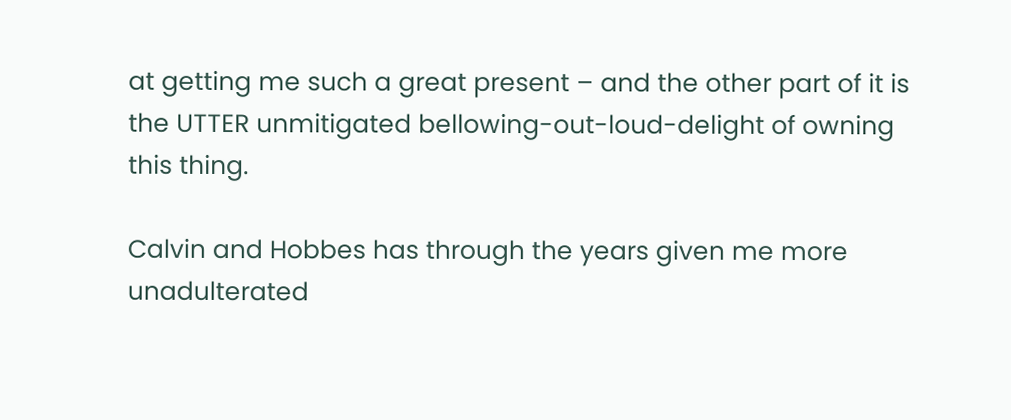at getting me such a great present – and the other part of it is the UTTER unmitigated bellowing-out-loud-delight of owning this thing.

Calvin and Hobbes has through the years given me more unadulterated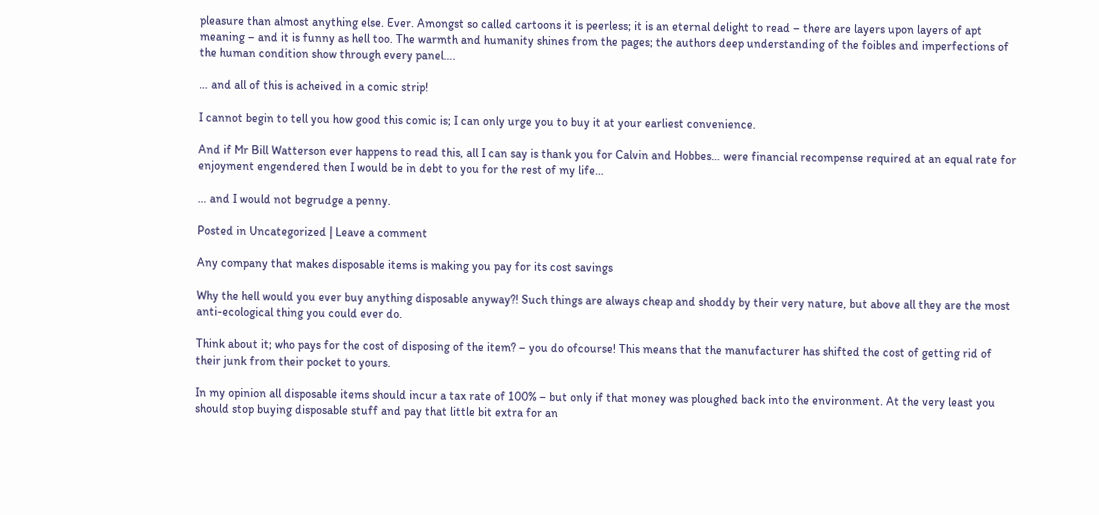pleasure than almost anything else. Ever. Amongst so called cartoons it is peerless; it is an eternal delight to read – there are layers upon layers of apt meaning – and it is funny as hell too. The warmth and humanity shines from the pages; the authors deep understanding of the foibles and imperfections of the human condition show through every panel….

… and all of this is acheived in a comic strip!

I cannot begin to tell you how good this comic is; I can only urge you to buy it at your earliest convenience.

And if Mr Bill Watterson ever happens to read this, all I can say is thank you for Calvin and Hobbes… were financial recompense required at an equal rate for enjoyment engendered then I would be in debt to you for the rest of my life…

… and I would not begrudge a penny.

Posted in Uncategorized | Leave a comment

Any company that makes disposable items is making you pay for its cost savings

Why the hell would you ever buy anything disposable anyway?! Such things are always cheap and shoddy by their very nature, but above all they are the most anti-ecological thing you could ever do.

Think about it; who pays for the cost of disposing of the item? – you do ofcourse! This means that the manufacturer has shifted the cost of getting rid of their junk from their pocket to yours.

In my opinion all disposable items should incur a tax rate of 100% – but only if that money was ploughed back into the environment. At the very least you should stop buying disposable stuff and pay that little bit extra for an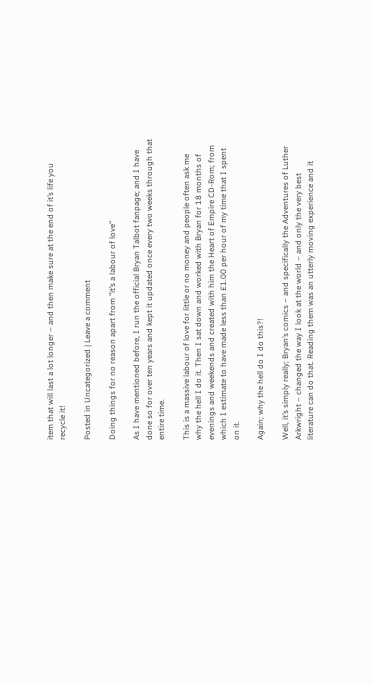item that will last a lot longer – and then make sure at the end of it’s life you recycle it!

Posted in Uncategorized | Leave a comment

Doing things for no reason apart from "it’s a labour of love"

As I have mentioned before, I run the official Bryan Talbot fanpage; and I have done so for over ten years and kept it updated once every two weeks through that entire time.

This is a massive labour of love for little or no money and people often ask me why the hell I do it. Then I sat down and worked with Bryan for 18 months of evenings and weekends and created with him the Heart of Empire CD-Rom; from which I estimate to have made less than £1.00 per hour of my time that I spent on it.

Again; why the hell do I do this?!

Well, it’s simply really; Bryan’s comics – and specifically the Adventures of Luther Arkwright – changed the way I look at the world – and only the very best literature can do that. Reading them was an utterly moving experience and it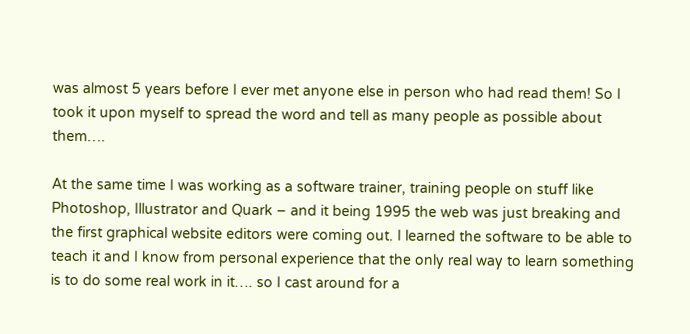was almost 5 years before I ever met anyone else in person who had read them! So I took it upon myself to spread the word and tell as many people as possible about them….

At the same time I was working as a software trainer, training people on stuff like Photoshop, Illustrator and Quark – and it being 1995 the web was just breaking and the first graphical website editors were coming out. I learned the software to be able to teach it and I know from personal experience that the only real way to learn something is to do some real work in it…. so I cast around for a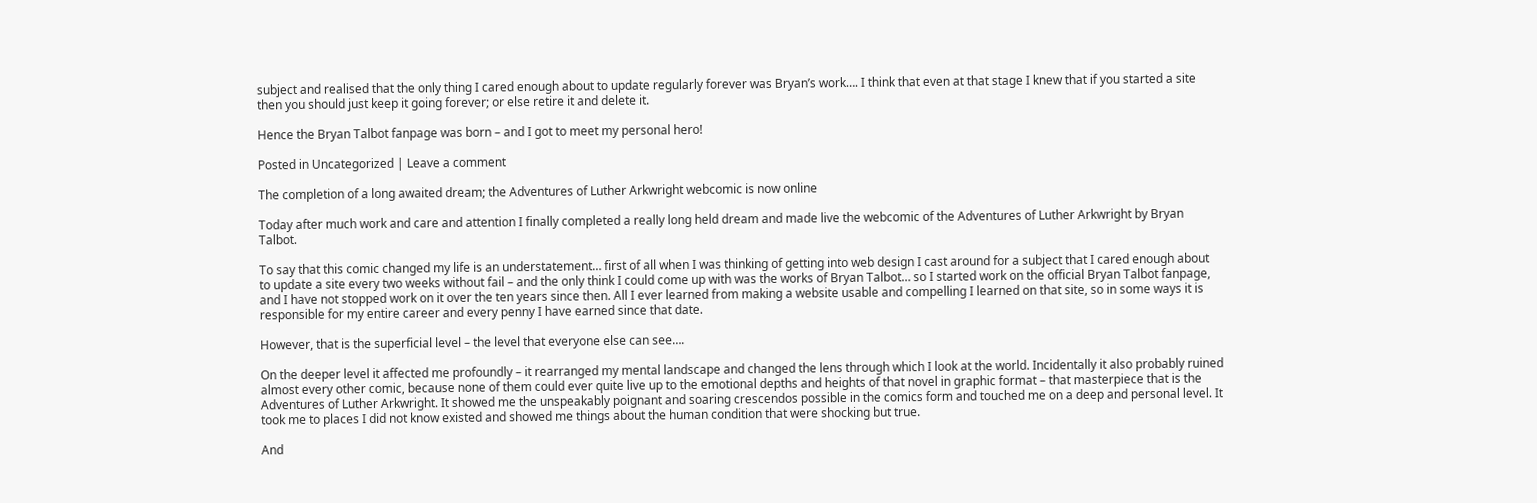subject and realised that the only thing I cared enough about to update regularly forever was Bryan’s work…. I think that even at that stage I knew that if you started a site then you should just keep it going forever; or else retire it and delete it.

Hence the Bryan Talbot fanpage was born – and I got to meet my personal hero!

Posted in Uncategorized | Leave a comment

The completion of a long awaited dream; the Adventures of Luther Arkwright webcomic is now online

Today after much work and care and attention I finally completed a really long held dream and made live the webcomic of the Adventures of Luther Arkwright by Bryan Talbot.

To say that this comic changed my life is an understatement… first of all when I was thinking of getting into web design I cast around for a subject that I cared enough about to update a site every two weeks without fail – and the only think I could come up with was the works of Bryan Talbot… so I started work on the official Bryan Talbot fanpage, and I have not stopped work on it over the ten years since then. All I ever learned from making a website usable and compelling I learned on that site, so in some ways it is responsible for my entire career and every penny I have earned since that date.

However, that is the superficial level – the level that everyone else can see….

On the deeper level it affected me profoundly – it rearranged my mental landscape and changed the lens through which I look at the world. Incidentally it also probably ruined almost every other comic, because none of them could ever quite live up to the emotional depths and heights of that novel in graphic format – that masterpiece that is the Adventures of Luther Arkwright. It showed me the unspeakably poignant and soaring crescendos possible in the comics form and touched me on a deep and personal level. It took me to places I did not know existed and showed me things about the human condition that were shocking but true.

And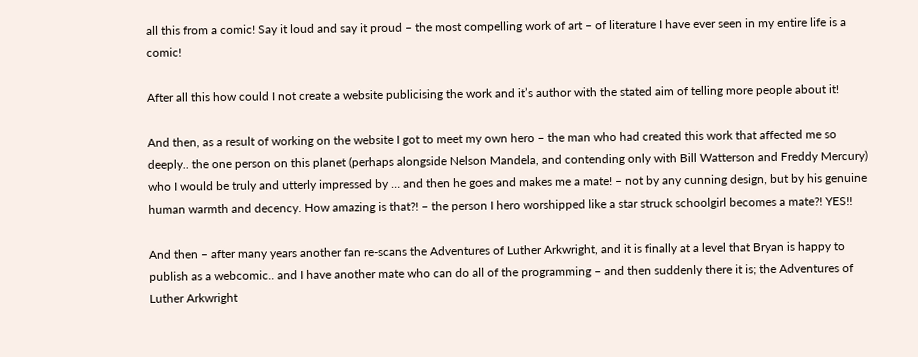all this from a comic! Say it loud and say it proud – the most compelling work of art – of literature I have ever seen in my entire life is a comic!

After all this how could I not create a website publicising the work and it’s author with the stated aim of telling more people about it!

And then, as a result of working on the website I got to meet my own hero – the man who had created this work that affected me so deeply.. the one person on this planet (perhaps alongside Nelson Mandela, and contending only with Bill Watterson and Freddy Mercury) who I would be truly and utterly impressed by … and then he goes and makes me a mate! – not by any cunning design, but by his genuine human warmth and decency. How amazing is that?! – the person I hero worshipped like a star struck schoolgirl becomes a mate?! YES!!

And then – after many years another fan re-scans the Adventures of Luther Arkwright, and it is finally at a level that Bryan is happy to publish as a webcomic.. and I have another mate who can do all of the programming – and then suddenly there it is; the Adventures of Luther Arkwright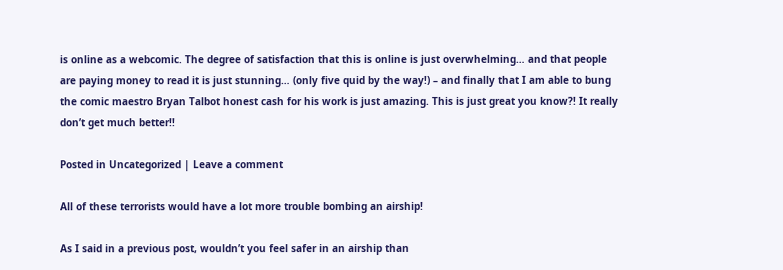is online as a webcomic. The degree of satisfaction that this is online is just overwhelming… and that people are paying money to read it is just stunning… (only five quid by the way!) – and finally that I am able to bung the comic maestro Bryan Talbot honest cash for his work is just amazing. This is just great you know?! It really don’t get much better!!

Posted in Uncategorized | Leave a comment

All of these terrorists would have a lot more trouble bombing an airship!

As I said in a previous post, wouldn’t you feel safer in an airship than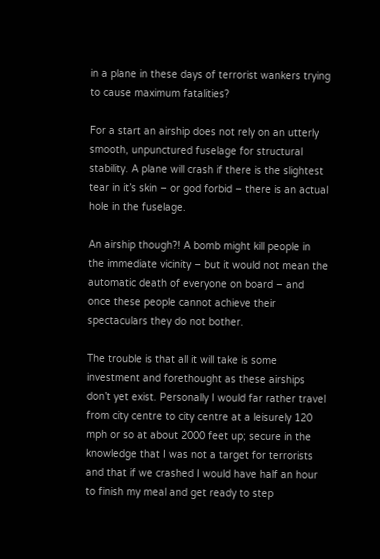in a plane in these days of terrorist wankers trying to cause maximum fatalities?

For a start an airship does not rely on an utterly smooth, unpunctured fuselage for structural stability. A plane will crash if there is the slightest tear in it’s skin – or god forbid – there is an actual hole in the fuselage.

An airship though?! A bomb might kill people in the immediate vicinity – but it would not mean the automatic death of everyone on board – and once these people cannot achieve their spectaculars they do not bother.

The trouble is that all it will take is some investment and forethought as these airships don’t yet exist. Personally I would far rather travel from city centre to city centre at a leisurely 120 mph or so at about 2000 feet up; secure in the knowledge that I was not a target for terrorists and that if we crashed I would have half an hour to finish my meal and get ready to step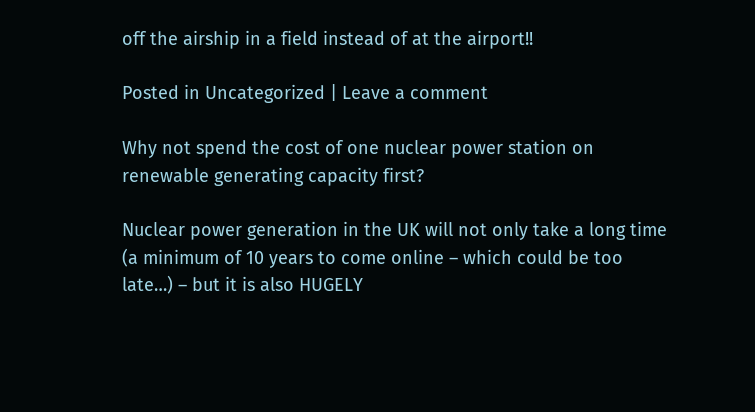off the airship in a field instead of at the airport!!

Posted in Uncategorized | Leave a comment

Why not spend the cost of one nuclear power station on renewable generating capacity first?

Nuclear power generation in the UK will not only take a long time (a minimum of 10 years to come online – which could be too late…) – but it is also HUGELY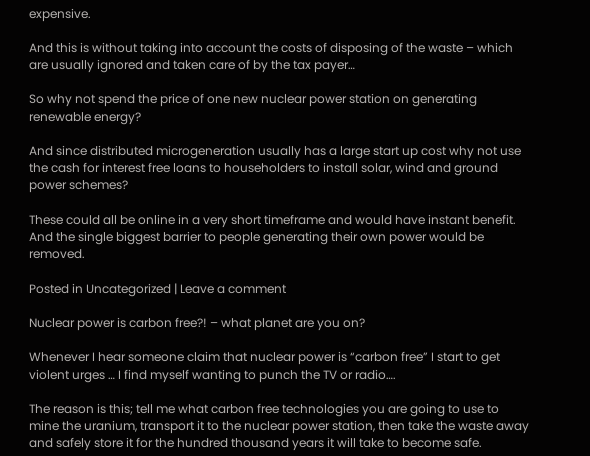expensive.

And this is without taking into account the costs of disposing of the waste – which are usually ignored and taken care of by the tax payer…

So why not spend the price of one new nuclear power station on generating renewable energy?

And since distributed microgeneration usually has a large start up cost why not use the cash for interest free loans to householders to install solar, wind and ground power schemes?

These could all be online in a very short timeframe and would have instant benefit. And the single biggest barrier to people generating their own power would be removed.

Posted in Uncategorized | Leave a comment

Nuclear power is carbon free?! – what planet are you on?

Whenever I hear someone claim that nuclear power is “carbon free” I start to get violent urges … I find myself wanting to punch the TV or radio….

The reason is this; tell me what carbon free technologies you are going to use to mine the uranium, transport it to the nuclear power station, then take the waste away and safely store it for the hundred thousand years it will take to become safe.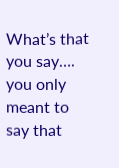What’s that you say…. you only meant to say that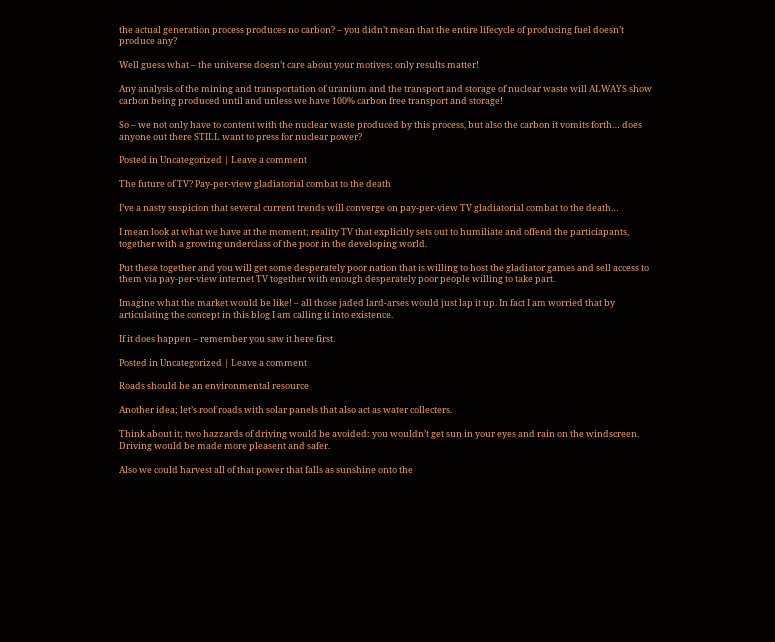the actual generation process produces no carbon? – you didn’t mean that the entire lifecycle of producing fuel doesn’t produce any?

Well guess what – the universe doesn’t care about your motives; only results matter!

Any analysis of the mining and transportation of uranium and the transport and storage of nuclear waste will ALWAYS show carbon being produced until and unless we have 100% carbon free transport and storage!

So – we not only have to content with the nuclear waste produced by this process, but also the carbon it vomits forth… does anyone out there STILL want to press for nuclear power?

Posted in Uncategorized | Leave a comment

The future of TV? Pay-per-view gladiatorial combat to the death

I’ve a nasty suspicion that several current trends will converge on pay-per-view TV gladiatorial combat to the death…

I mean look at what we have at the moment; reality TV that explicitly sets out to humiliate and offend the particiapants, together with a growing underclass of the poor in the developing world.

Put these together and you will get some desperately poor nation that is willing to host the gladiator games and sell access to them via pay-per-view internet TV together with enough desperately poor people willing to take part.

Imagine what the market would be like! – all those jaded lard-arses would just lap it up. In fact I am worried that by articulating the concept in this blog I am calling it into existence.

If it does happen – remember you saw it here first.

Posted in Uncategorized | Leave a comment

Roads should be an environmental resource

Another idea; let’s roof roads with solar panels that also act as water collecters.

Think about it; two hazzards of driving would be avoided: you wouldn’t get sun in your eyes and rain on the windscreen. Driving would be made more pleasent and safer.

Also we could harvest all of that power that falls as sunshine onto the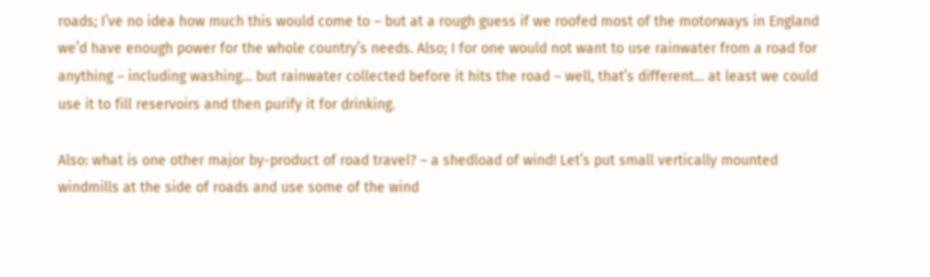roads; I’ve no idea how much this would come to – but at a rough guess if we roofed most of the motorways in England we’d have enough power for the whole country’s needs. Also; I for one would not want to use rainwater from a road for anything – including washing… but rainwater collected before it hits the road – well, that’s different… at least we could use it to fill reservoirs and then purify it for drinking.

Also: what is one other major by-product of road travel? – a shedload of wind! Let’s put small vertically mounted windmills at the side of roads and use some of the wind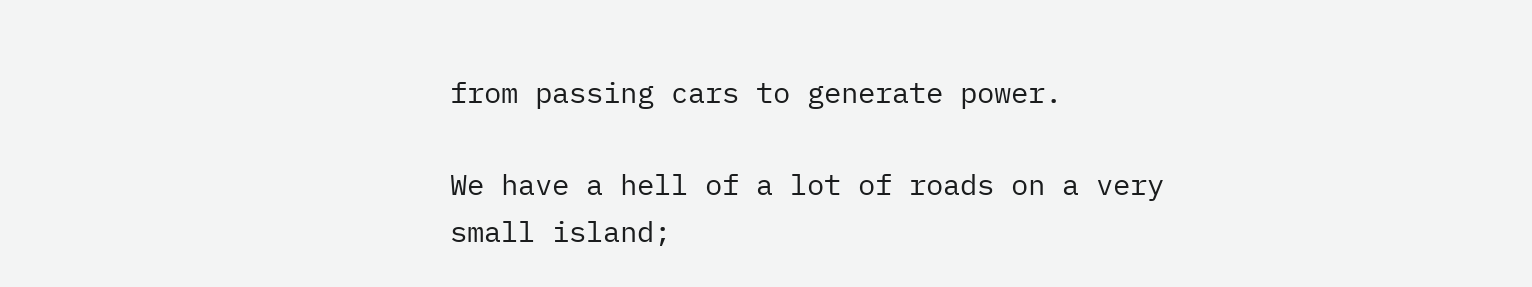from passing cars to generate power.

We have a hell of a lot of roads on a very small island;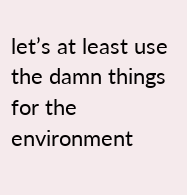let’s at least use the damn things for the environment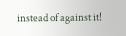instead of against it!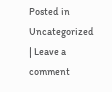Posted in Uncategorized | Leave a comment